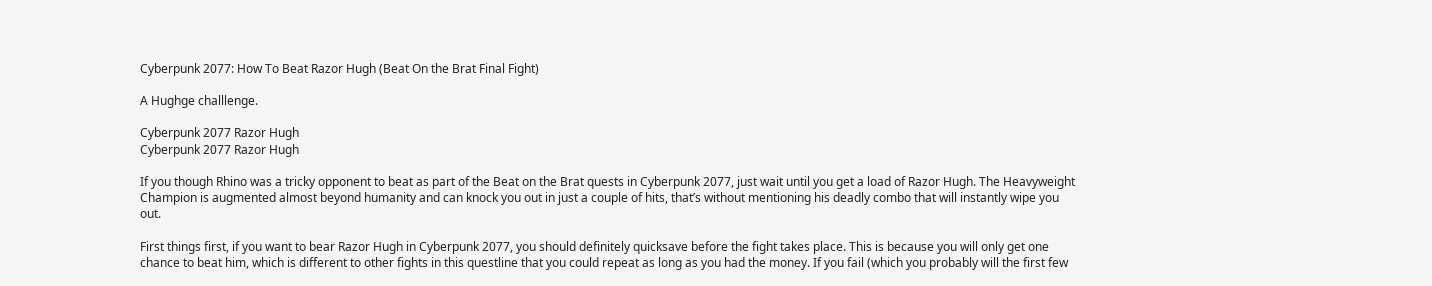Cyberpunk 2077: How To Beat Razor Hugh (Beat On the Brat Final Fight)

A Hughge challlenge.

Cyberpunk 2077 Razor Hugh
Cyberpunk 2077 Razor Hugh

If you though Rhino was a tricky opponent to beat as part of the Beat on the Brat quests in Cyberpunk 2077, just wait until you get a load of Razor Hugh. The Heavyweight Champion is augmented almost beyond humanity and can knock you out in just a couple of hits, that’s without mentioning his deadly combo that will instantly wipe you out.

First things first, if you want to bear Razor Hugh in Cyberpunk 2077, you should definitely quicksave before the fight takes place. This is because you will only get one chance to beat him, which is different to other fights in this questline that you could repeat as long as you had the money. If you fail (which you probably will the first few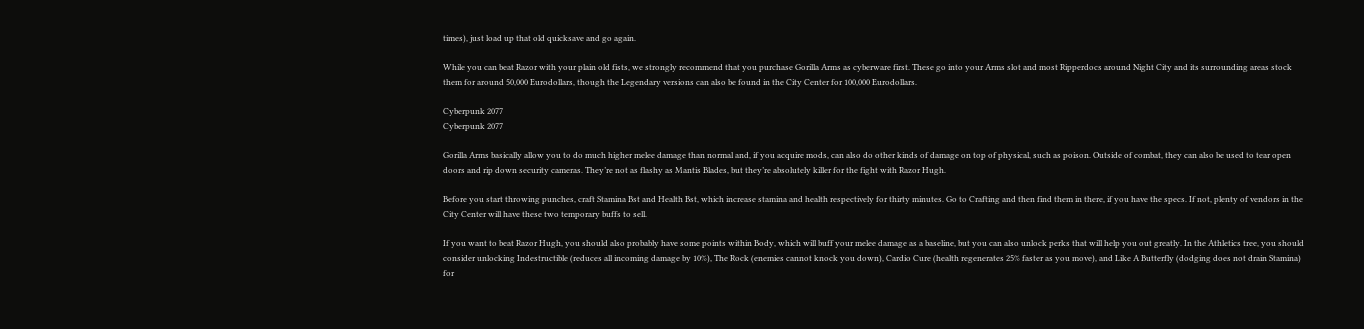times), just load up that old quicksave and go again.

While you can beat Razor with your plain old fists, we strongly recommend that you purchase Gorilla Arms as cyberware first. These go into your Arms slot and most Ripperdocs around Night City and its surrounding areas stock them for around 50,000 Eurodollars, though the Legendary versions can also be found in the City Center for 100,000 Eurodollars.

Cyberpunk 2077
Cyberpunk 2077

Gorilla Arms basically allow you to do much higher melee damage than normal and, if you acquire mods, can also do other kinds of damage on top of physical, such as poison. Outside of combat, they can also be used to tear open doors and rip down security cameras. They’re not as flashy as Mantis Blades, but they’re absolutely killer for the fight with Razor Hugh.

Before you start throwing punches, craft Stamina Bst and Health Bst, which increase stamina and health respectively for thirty minutes. Go to Crafting and then find them in there, if you have the specs. If not, plenty of vendors in the City Center will have these two temporary buffs to sell.

If you want to beat Razor Hugh, you should also probably have some points within Body, which will buff your melee damage as a baseline, but you can also unlock perks that will help you out greatly. In the Athletics tree, you should consider unlocking Indestructible (reduces all incoming damage by 10%), The Rock (enemies cannot knock you down), Cardio Cure (health regenerates 25% faster as you move), and Like A Butterfly (dodging does not drain Stamina) for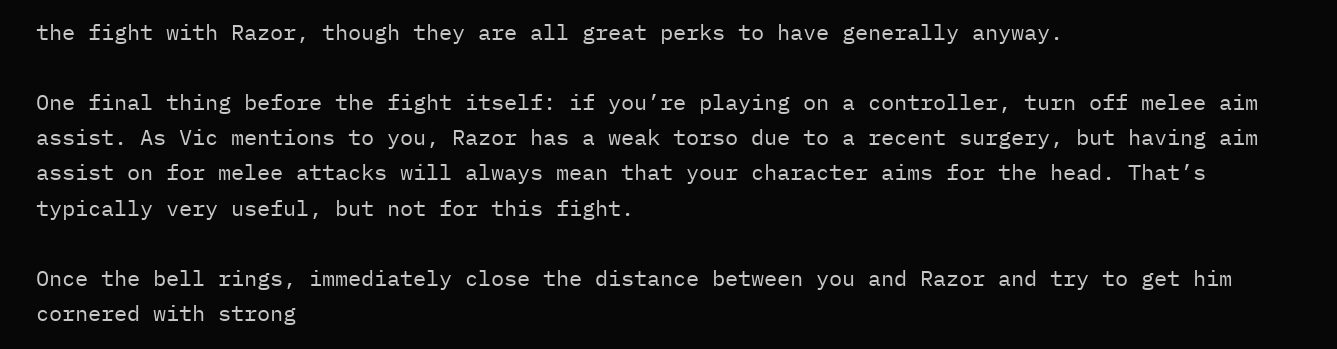the fight with Razor, though they are all great perks to have generally anyway.

One final thing before the fight itself: if you’re playing on a controller, turn off melee aim assist. As Vic mentions to you, Razor has a weak torso due to a recent surgery, but having aim assist on for melee attacks will always mean that your character aims for the head. That’s typically very useful, but not for this fight.

Once the bell rings, immediately close the distance between you and Razor and try to get him cornered with strong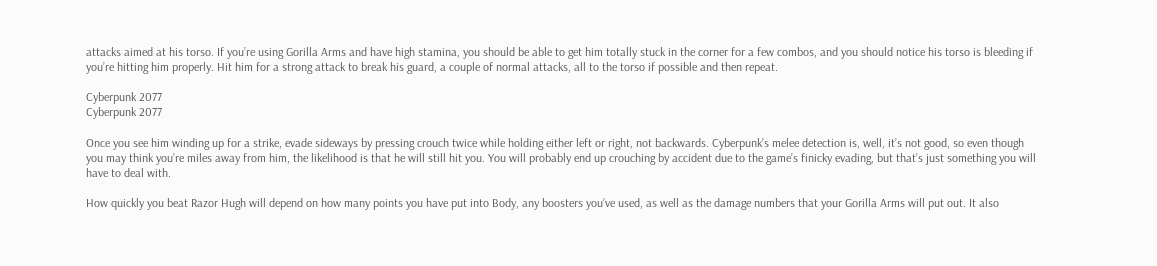attacks aimed at his torso. If you’re using Gorilla Arms and have high stamina, you should be able to get him totally stuck in the corner for a few combos, and you should notice his torso is bleeding if you’re hitting him properly. Hit him for a strong attack to break his guard, a couple of normal attacks, all to the torso if possible and then repeat.

Cyberpunk 2077
Cyberpunk 2077

Once you see him winding up for a strike, evade sideways by pressing crouch twice while holding either left or right, not backwards. Cyberpunk’s melee detection is, well, it’s not good, so even though you may think you’re miles away from him, the likelihood is that he will still hit you. You will probably end up crouching by accident due to the game’s finicky evading, but that’s just something you will have to deal with.

How quickly you beat Razor Hugh will depend on how many points you have put into Body, any boosters you’ve used, as well as the damage numbers that your Gorilla Arms will put out. It also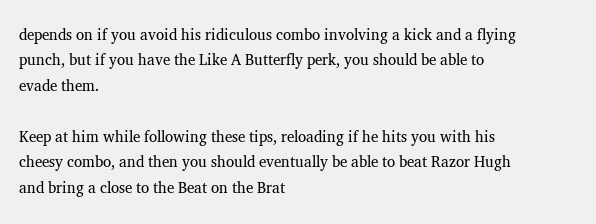depends on if you avoid his ridiculous combo involving a kick and a flying punch, but if you have the Like A Butterfly perk, you should be able to evade them.

Keep at him while following these tips, reloading if he hits you with his cheesy combo, and then you should eventually be able to beat Razor Hugh and bring a close to the Beat on the Brat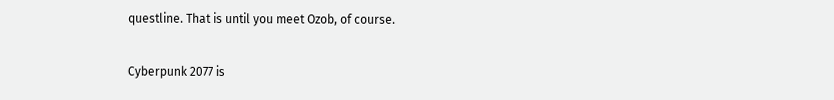questline. That is until you meet Ozob, of course.

Cyberpunk 2077 is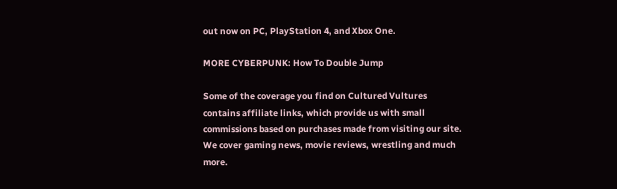out now on PC, PlayStation 4, and Xbox One.

MORE CYBERPUNK: How To Double Jump

Some of the coverage you find on Cultured Vultures contains affiliate links, which provide us with small commissions based on purchases made from visiting our site. We cover gaming news, movie reviews, wrestling and much more.